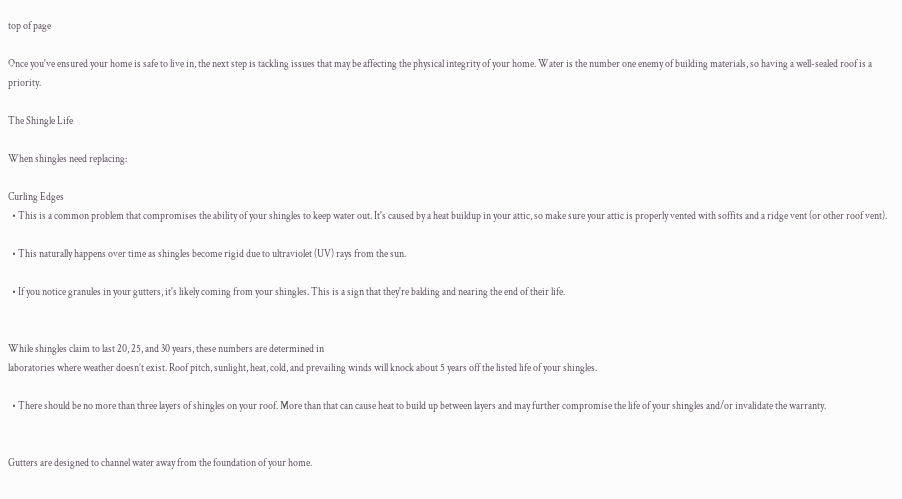top of page

Once you've ensured your home is safe to live in, the next step is tackling issues that may be affecting the physical integrity of your home. Water is the number one enemy of building materials, so having a well-sealed roof is a priority.

The Shingle Life

When shingles need replacing:

Curling Edges
  • This is a common problem that compromises the ability of your shingles to keep water out. It's caused by a heat buildup in your attic, so make sure your attic is properly vented with soffits and a ridge vent (or other roof vent).

  • This naturally happens over time as shingles become rigid due to ultraviolet (UV) rays from the sun.

  • If you notice granules in your gutters, it's likely coming from your shingles. This is a sign that they're balding and nearing the end of their life.


While shingles claim to last 20, 25, and 30 years, these numbers are determined in
laboratories where weather doesn’t exist. Roof pitch, sunlight, heat, cold, and prevailing winds will knock about 5 years off the listed life of your shingles.

  • There should be no more than three layers of shingles on your roof. More than that can cause heat to build up between layers and may further compromise the life of your shingles and/or invalidate the warranty.


Gutters are designed to channel water away from the foundation of your home.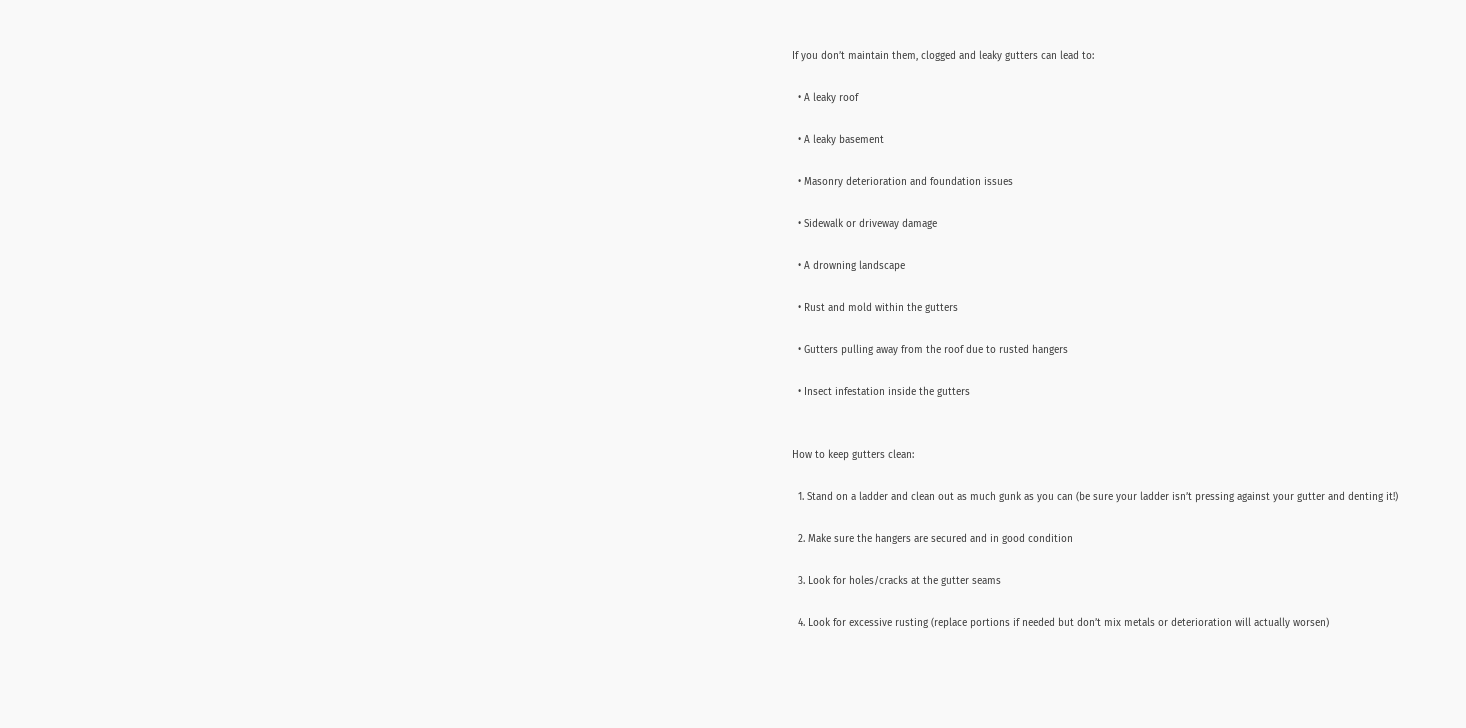If you don’t maintain them, clogged and leaky gutters can lead to:

  • A leaky roof

  • A leaky basement

  • Masonry deterioration and foundation issues

  • Sidewalk or driveway damage

  • A drowning landscape

  • Rust and mold within the gutters

  • Gutters pulling away from the roof due to rusted hangers

  • Insect infestation inside the gutters


How to keep gutters clean:

  1. Stand on a ladder and clean out as much gunk as you can (be sure your ladder isn’t pressing against your gutter and denting it!)

  2. Make sure the hangers are secured and in good condition

  3. Look for holes/cracks at the gutter seams

  4. Look for excessive rusting (replace portions if needed but don’t mix metals or deterioration will actually worsen)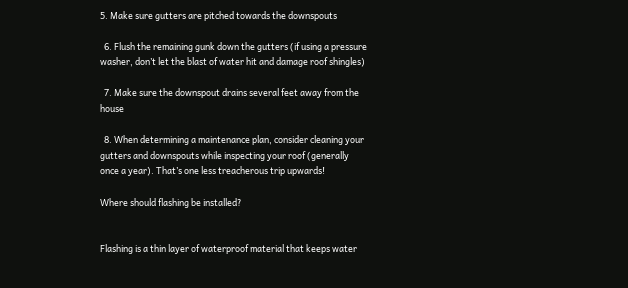5. Make sure gutters are pitched towards the downspouts

  6. Flush the remaining gunk down the gutters (if using a pressure washer, don’t let the blast of water hit and damage roof shingles)

  7. Make sure the downspout drains several feet away from the house

  8. When determining a maintenance plan, consider cleaning your gutters and downspouts while inspecting your roof (generally once a year). That’s one less treacherous trip upwards!

Where should flashing be installed?


Flashing is a thin layer of waterproof material that keeps water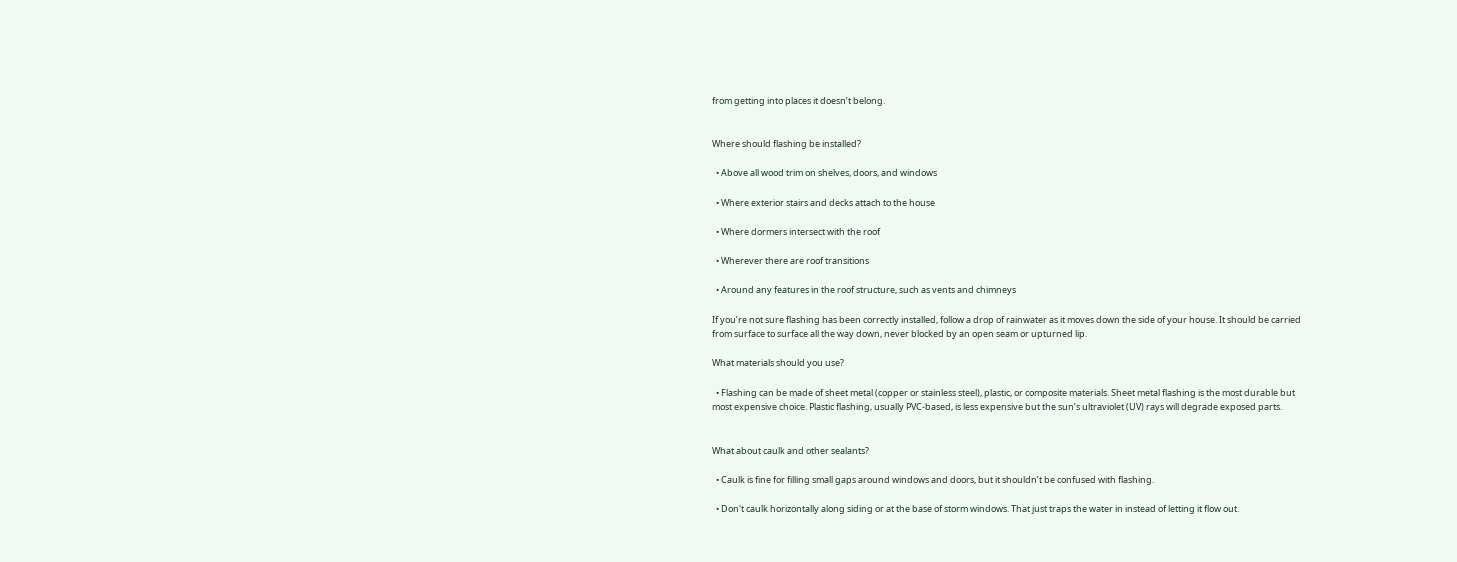from getting into places it doesn’t belong.


Where should flashing be installed?

  • Above all wood trim on shelves, doors, and windows

  • Where exterior stairs and decks attach to the house

  • Where dormers intersect with the roof

  • Wherever there are roof transitions

  • Around any features in the roof structure, such as vents and chimneys

If you’re not sure flashing has been correctly installed, follow a drop of rainwater as it moves down the side of your house. It should be carried from surface to surface all the way down, never blocked by an open seam or upturned lip.

What materials should you use?

  • Flashing can be made of sheet metal (copper or stainless steel), plastic, or composite materials. Sheet metal flashing is the most durable but most expensive choice. Plastic flashing, usually PVC-based, is less expensive but the sun’s ultraviolet (UV) rays will degrade exposed parts.


What about caulk and other sealants?

  • Caulk is fine for filling small gaps around windows and doors, but it shouldn’t be confused with flashing.

  • Don't caulk horizontally along siding or at the base of storm windows. That just traps the water in instead of letting it flow out.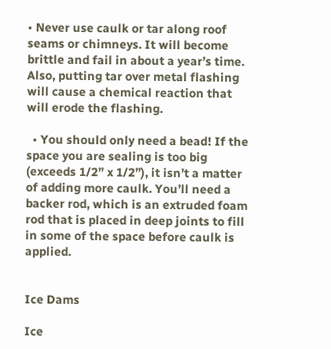• Never use caulk or tar along roof seams or chimneys. It will become brittle and fail in about a year’s time. Also, putting tar over metal flashing will cause a chemical reaction that will erode the flashing.

  • You should only need a bead! If the space you are sealing is too big (exceeds 1/2” x 1/2”), it isn’t a matter of adding more caulk. You’ll need a backer rod, which is an extruded foam rod that is placed in deep joints to fill in some of the space before caulk is applied.


Ice Dams

Ice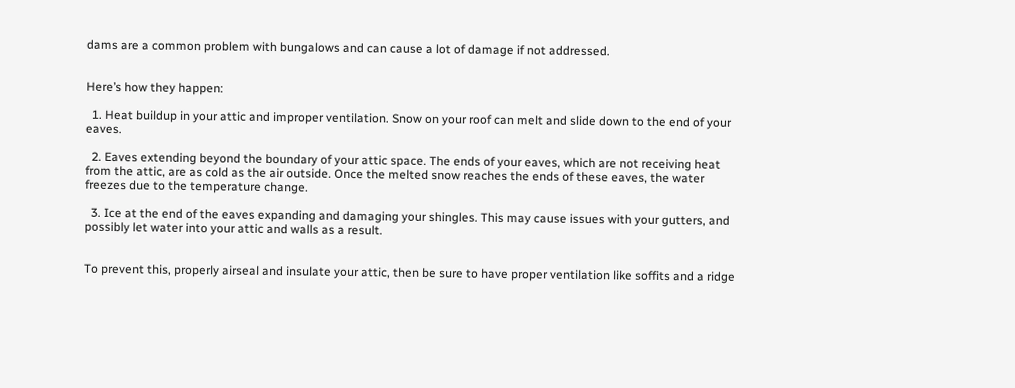dams are a common problem with bungalows and can cause a lot of damage if not addressed.


Here’s how they happen:

  1. Heat buildup in your attic and improper ventilation. Snow on your roof can melt and slide down to the end of your eaves.

  2. Eaves extending beyond the boundary of your attic space. The ends of your eaves, which are not receiving heat from the attic, are as cold as the air outside. Once the melted snow reaches the ends of these eaves, the water freezes due to the temperature change.

  3. Ice at the end of the eaves expanding and damaging your shingles. This may cause issues with your gutters, and possibly let water into your attic and walls as a result.


To prevent this, properly airseal and insulate your attic, then be sure to have proper ventilation like soffits and a ridge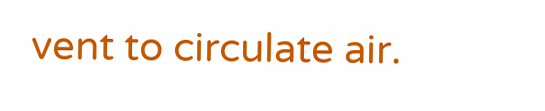vent to circulate air.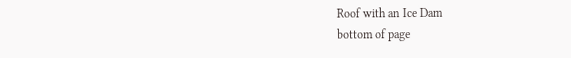Roof with an Ice Dam
bottom of page